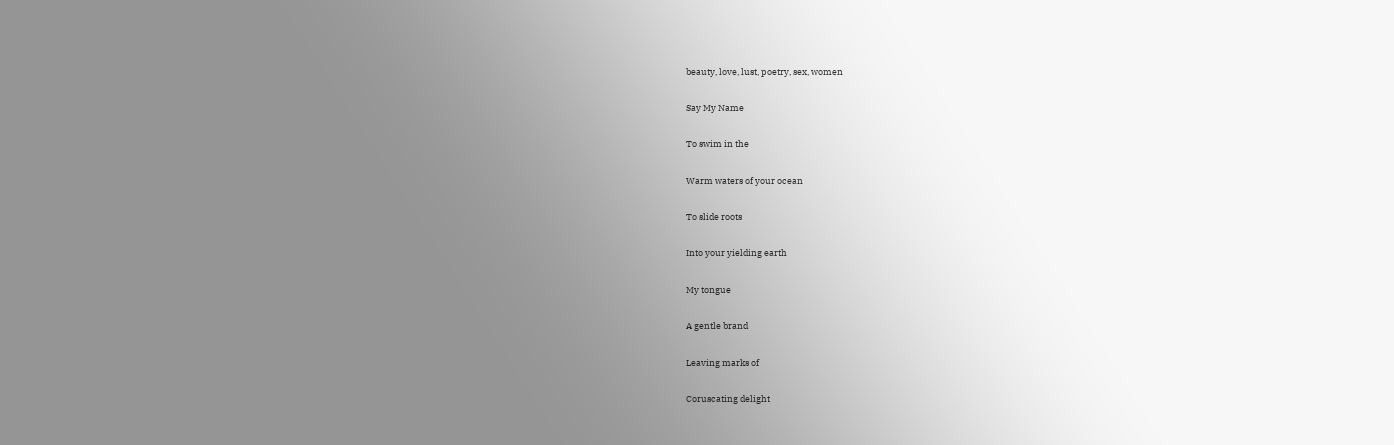beauty, love, lust, poetry, sex, women

Say My Name

To swim in the

Warm waters of your ocean

To slide roots

Into your yielding earth

My tongue

A gentle brand

Leaving marks of

Coruscating delight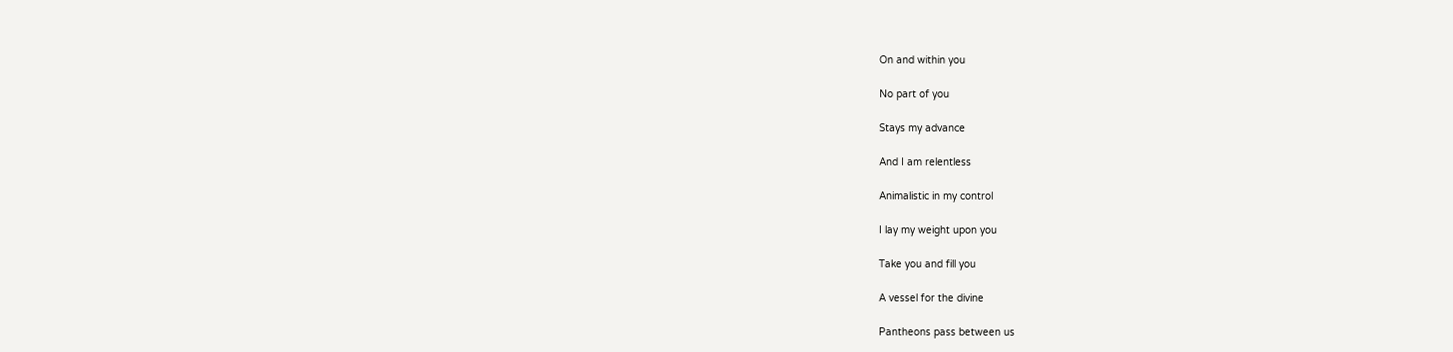On and within you

No part of you

Stays my advance

And I am relentless

Animalistic in my control

I lay my weight upon you

Take you and fill you

A vessel for the divine

Pantheons pass between us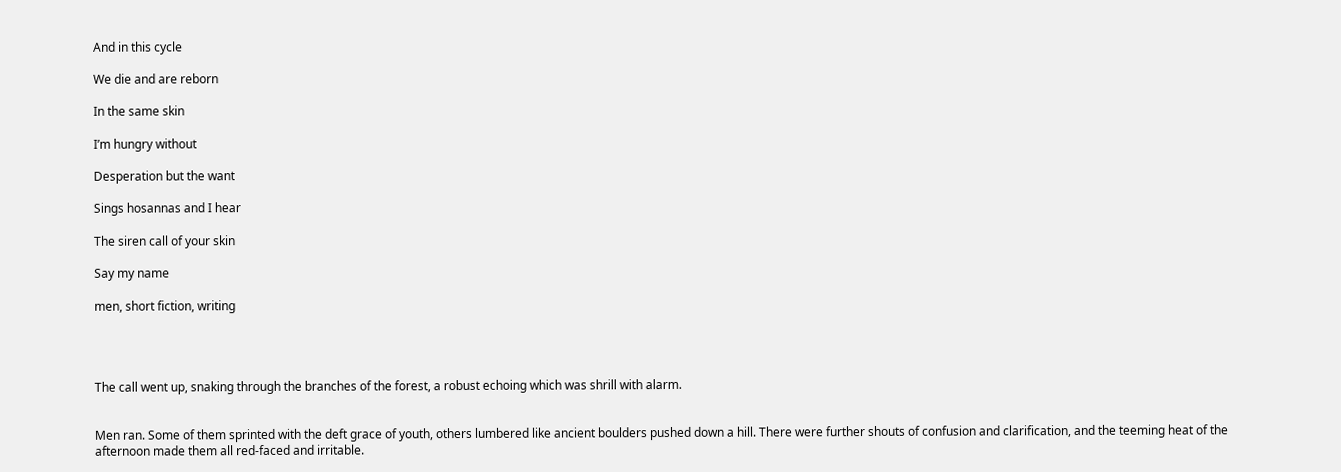And in this cycle

We die and are reborn

In the same skin

I’m hungry without

Desperation but the want

Sings hosannas and I hear

The siren call of your skin

Say my name

men, short fiction, writing




The call went up, snaking through the branches of the forest, a robust echoing which was shrill with alarm.


Men ran. Some of them sprinted with the deft grace of youth, others lumbered like ancient boulders pushed down a hill. There were further shouts of confusion and clarification, and the teeming heat of the afternoon made them all red-faced and irritable.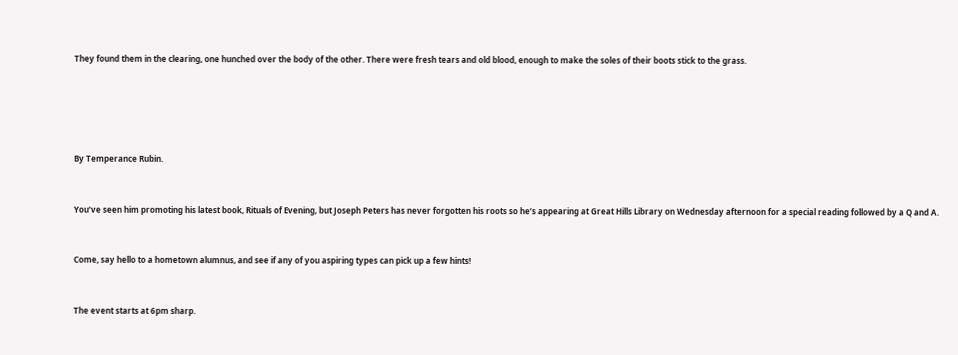They found them in the clearing, one hunched over the body of the other. There were fresh tears and old blood, enough to make the soles of their boots stick to the grass.





By Temperance Rubin.


You’ve seen him promoting his latest book, Rituals of Evening, but Joseph Peters has never forgotten his roots so he’s appearing at Great Hills Library on Wednesday afternoon for a special reading followed by a Q and A.


Come, say hello to a hometown alumnus, and see if any of you aspiring types can pick up a few hints!


The event starts at 6pm sharp.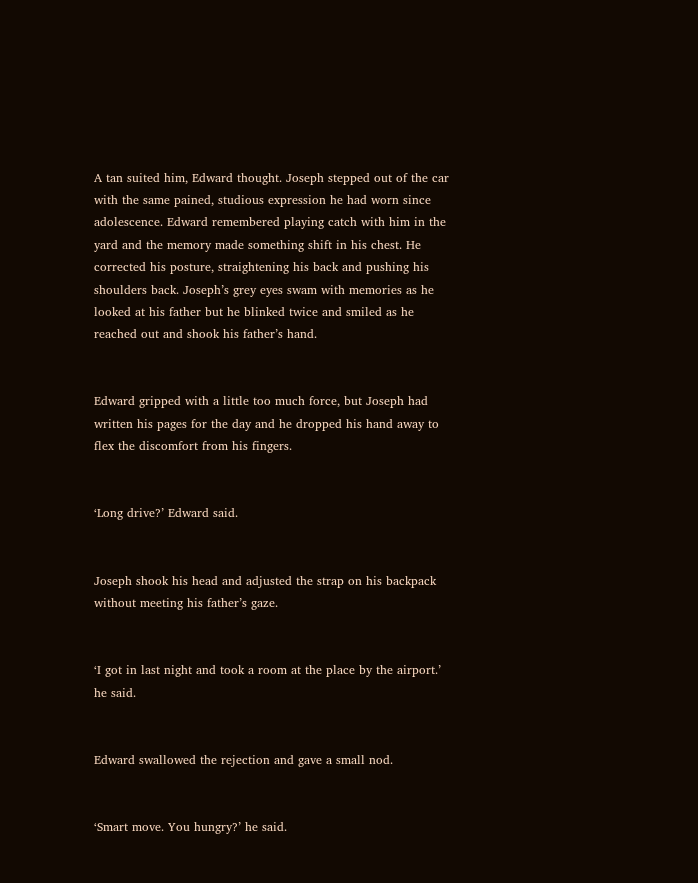A tan suited him, Edward thought. Joseph stepped out of the car with the same pained, studious expression he had worn since adolescence. Edward remembered playing catch with him in the yard and the memory made something shift in his chest. He corrected his posture, straightening his back and pushing his shoulders back. Joseph’s grey eyes swam with memories as he looked at his father but he blinked twice and smiled as he reached out and shook his father’s hand.


Edward gripped with a little too much force, but Joseph had written his pages for the day and he dropped his hand away to flex the discomfort from his fingers.


‘Long drive?’ Edward said.


Joseph shook his head and adjusted the strap on his backpack without meeting his father’s gaze.


‘I got in last night and took a room at the place by the airport.’ he said.


Edward swallowed the rejection and gave a small nod.


‘Smart move. You hungry?’ he said.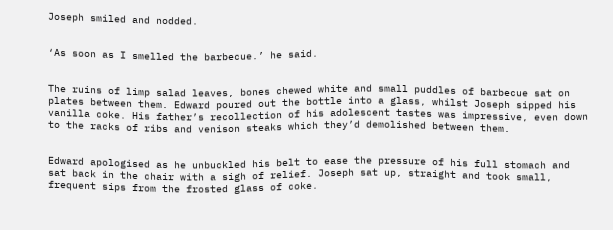Joseph smiled and nodded.


‘As soon as I smelled the barbecue.’ he said.


The ruins of limp salad leaves, bones chewed white and small puddles of barbecue sat on plates between them. Edward poured out the bottle into a glass, whilst Joseph sipped his vanilla coke. His father’s recollection of his adolescent tastes was impressive, even down to the racks of ribs and venison steaks which they’d demolished between them.


Edward apologised as he unbuckled his belt to ease the pressure of his full stomach and sat back in the chair with a sigh of relief. Joseph sat up, straight and took small, frequent sips from the frosted glass of coke.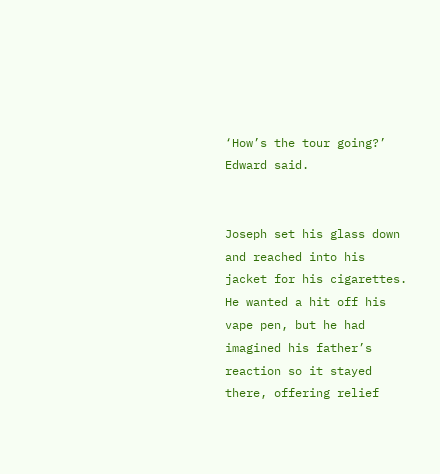‘How’s the tour going?’ Edward said.


Joseph set his glass down and reached into his jacket for his cigarettes. He wanted a hit off his vape pen, but he had imagined his father’s reaction so it stayed there, offering relief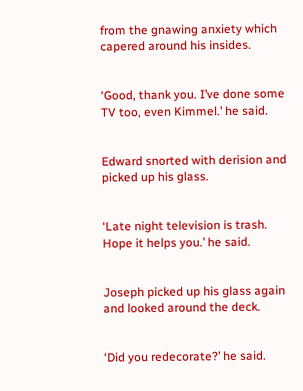from the gnawing anxiety which capered around his insides.


‘Good, thank you. I’ve done some TV too, even Kimmel.’ he said.


Edward snorted with derision and picked up his glass.


‘Late night television is trash. Hope it helps you.’ he said.


Joseph picked up his glass again and looked around the deck.


‘Did you redecorate?’ he said.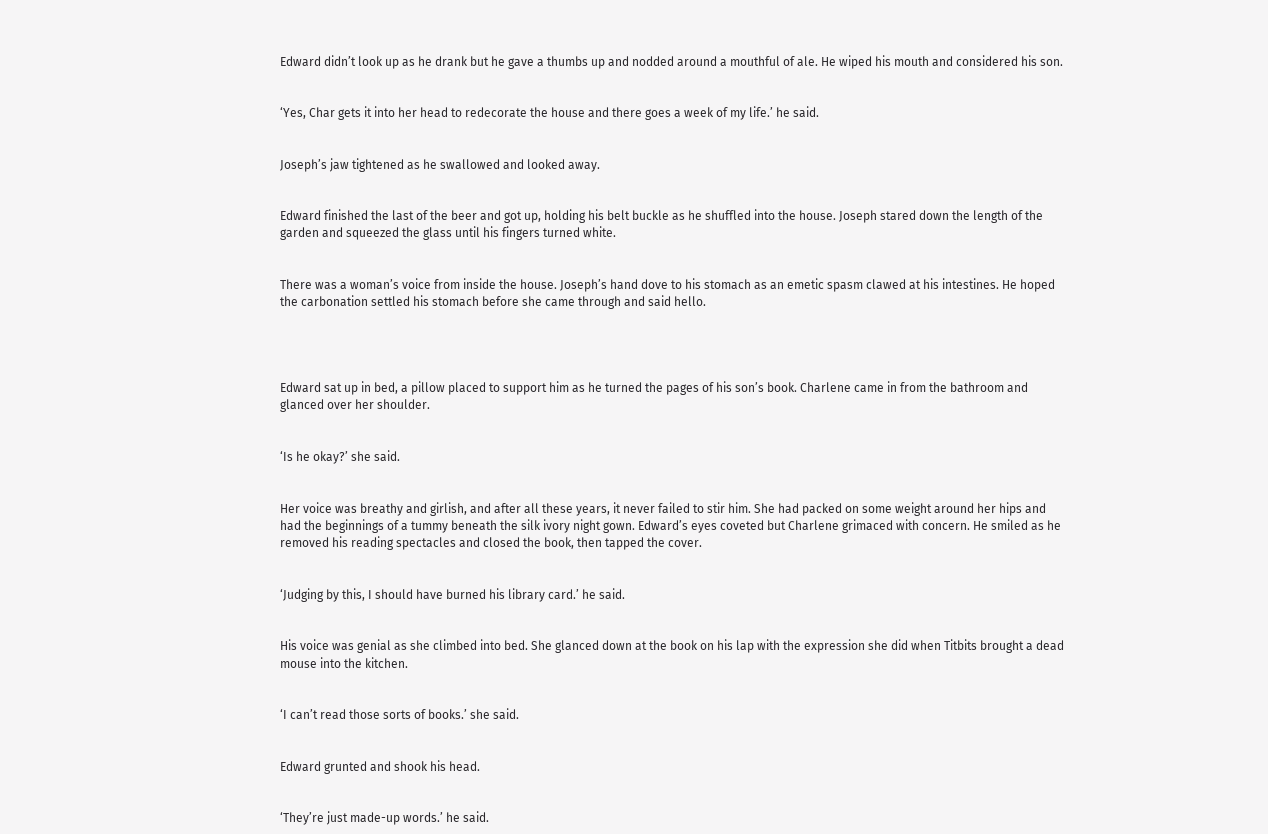Edward didn’t look up as he drank but he gave a thumbs up and nodded around a mouthful of ale. He wiped his mouth and considered his son.


‘Yes, Char gets it into her head to redecorate the house and there goes a week of my life.’ he said.


Joseph’s jaw tightened as he swallowed and looked away.


Edward finished the last of the beer and got up, holding his belt buckle as he shuffled into the house. Joseph stared down the length of the garden and squeezed the glass until his fingers turned white.


There was a woman’s voice from inside the house. Joseph’s hand dove to his stomach as an emetic spasm clawed at his intestines. He hoped the carbonation settled his stomach before she came through and said hello.




Edward sat up in bed, a pillow placed to support him as he turned the pages of his son’s book. Charlene came in from the bathroom and glanced over her shoulder.


‘Is he okay?’ she said.


Her voice was breathy and girlish, and after all these years, it never failed to stir him. She had packed on some weight around her hips and had the beginnings of a tummy beneath the silk ivory night gown. Edward’s eyes coveted but Charlene grimaced with concern. He smiled as he removed his reading spectacles and closed the book, then tapped the cover.


‘Judging by this, I should have burned his library card.’ he said.


His voice was genial as she climbed into bed. She glanced down at the book on his lap with the expression she did when Titbits brought a dead mouse into the kitchen.


‘I can’t read those sorts of books.’ she said.


Edward grunted and shook his head.


‘They’re just made-up words.’ he said.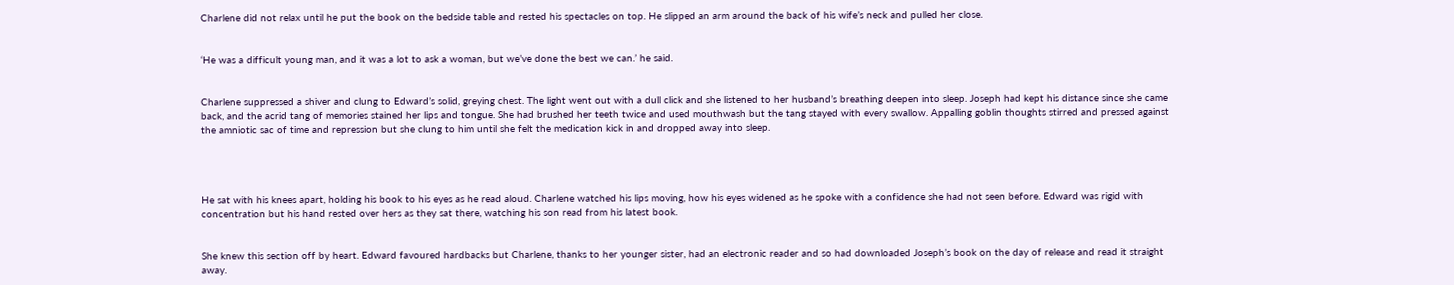Charlene did not relax until he put the book on the bedside table and rested his spectacles on top. He slipped an arm around the back of his wife’s neck and pulled her close.


‘He was a difficult young man, and it was a lot to ask a woman, but we’ve done the best we can.’ he said.


Charlene suppressed a shiver and clung to Edward’s solid, greying chest. The light went out with a dull click and she listened to her husband’s breathing deepen into sleep. Joseph had kept his distance since she came back, and the acrid tang of memories stained her lips and tongue. She had brushed her teeth twice and used mouthwash but the tang stayed with every swallow. Appalling goblin thoughts stirred and pressed against the amniotic sac of time and repression but she clung to him until she felt the medication kick in and dropped away into sleep.




He sat with his knees apart, holding his book to his eyes as he read aloud. Charlene watched his lips moving, how his eyes widened as he spoke with a confidence she had not seen before. Edward was rigid with concentration but his hand rested over hers as they sat there, watching his son read from his latest book.


She knew this section off by heart. Edward favoured hardbacks but Charlene, thanks to her younger sister, had an electronic reader and so had downloaded Joseph’s book on the day of release and read it straight away.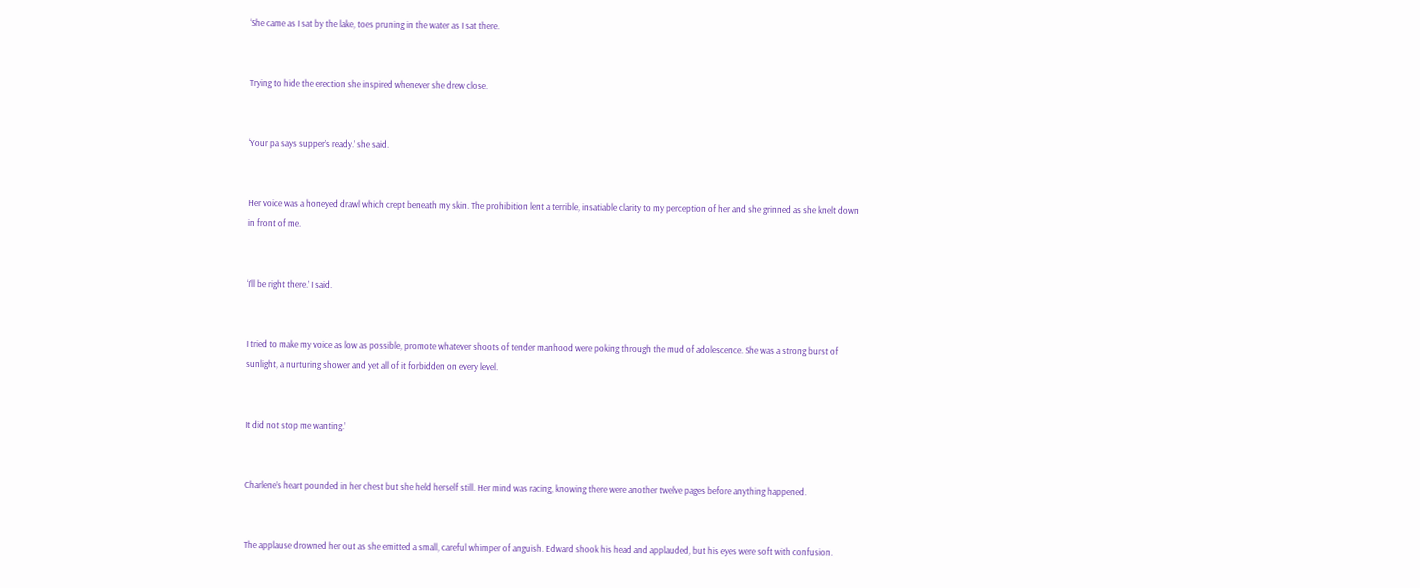‘She came as I sat by the lake, toes pruning in the water as I sat there.


Trying to hide the erection she inspired whenever she drew close.


‘Your pa says supper’s ready.’ she said.


Her voice was a honeyed drawl which crept beneath my skin. The prohibition lent a terrible, insatiable clarity to my perception of her and she grinned as she knelt down in front of me.


‘I’ll be right there.’ I said.


I tried to make my voice as low as possible, promote whatever shoots of tender manhood were poking through the mud of adolescence. She was a strong burst of sunlight, a nurturing shower and yet all of it forbidden on every level.


It did not stop me wanting.’


Charlene’s heart pounded in her chest but she held herself still. Her mind was racing, knowing there were another twelve pages before anything happened.


The applause drowned her out as she emitted a small, careful whimper of anguish. Edward shook his head and applauded, but his eyes were soft with confusion.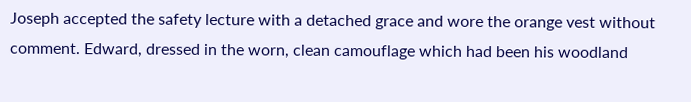Joseph accepted the safety lecture with a detached grace and wore the orange vest without comment. Edward, dressed in the worn, clean camouflage which had been his woodland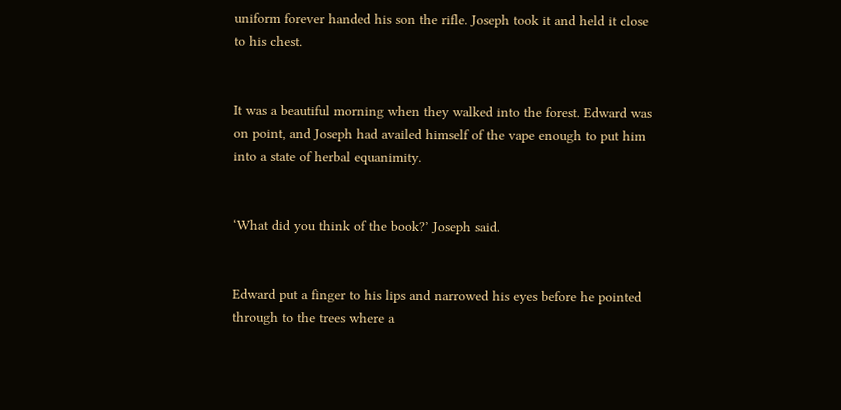uniform forever handed his son the rifle. Joseph took it and held it close to his chest.


It was a beautiful morning when they walked into the forest. Edward was on point, and Joseph had availed himself of the vape enough to put him into a state of herbal equanimity.


‘What did you think of the book?’ Joseph said.


Edward put a finger to his lips and narrowed his eyes before he pointed through to the trees where a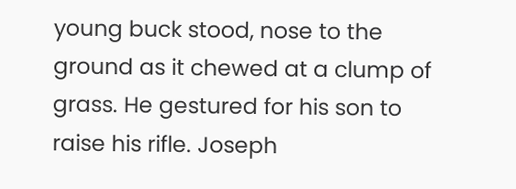young buck stood, nose to the ground as it chewed at a clump of grass. He gestured for his son to raise his rifle. Joseph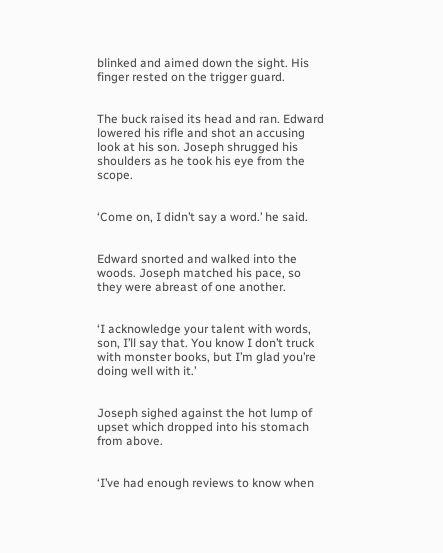blinked and aimed down the sight. His finger rested on the trigger guard.


The buck raised its head and ran. Edward lowered his rifle and shot an accusing look at his son. Joseph shrugged his shoulders as he took his eye from the scope.


‘Come on, I didn’t say a word.’ he said.


Edward snorted and walked into the woods. Joseph matched his pace, so they were abreast of one another.


‘I acknowledge your talent with words, son, I’ll say that. You know I don’t truck with monster books, but I’m glad you’re doing well with it.’


Joseph sighed against the hot lump of upset which dropped into his stomach from above.


‘I’ve had enough reviews to know when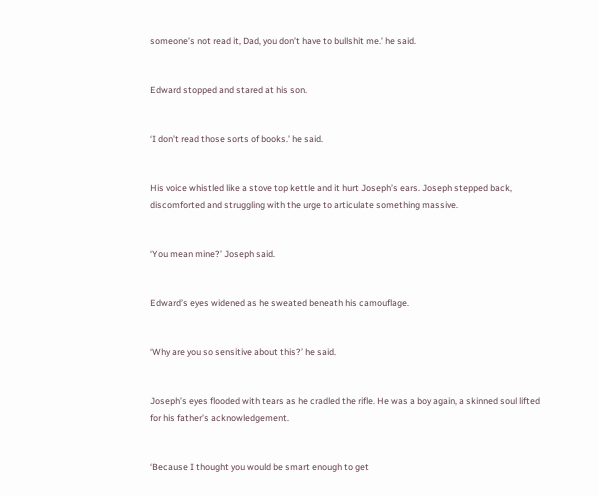someone’s not read it, Dad, you don’t have to bullshit me.’ he said.


Edward stopped and stared at his son.


‘I don’t read those sorts of books.’ he said.


His voice whistled like a stove top kettle and it hurt Joseph’s ears. Joseph stepped back, discomforted and struggling with the urge to articulate something massive.


‘You mean mine?’ Joseph said.


Edward’s eyes widened as he sweated beneath his camouflage.


‘Why are you so sensitive about this?’ he said.


Joseph’s eyes flooded with tears as he cradled the rifle. He was a boy again, a skinned soul lifted for his father’s acknowledgement.


‘Because I thought you would be smart enough to get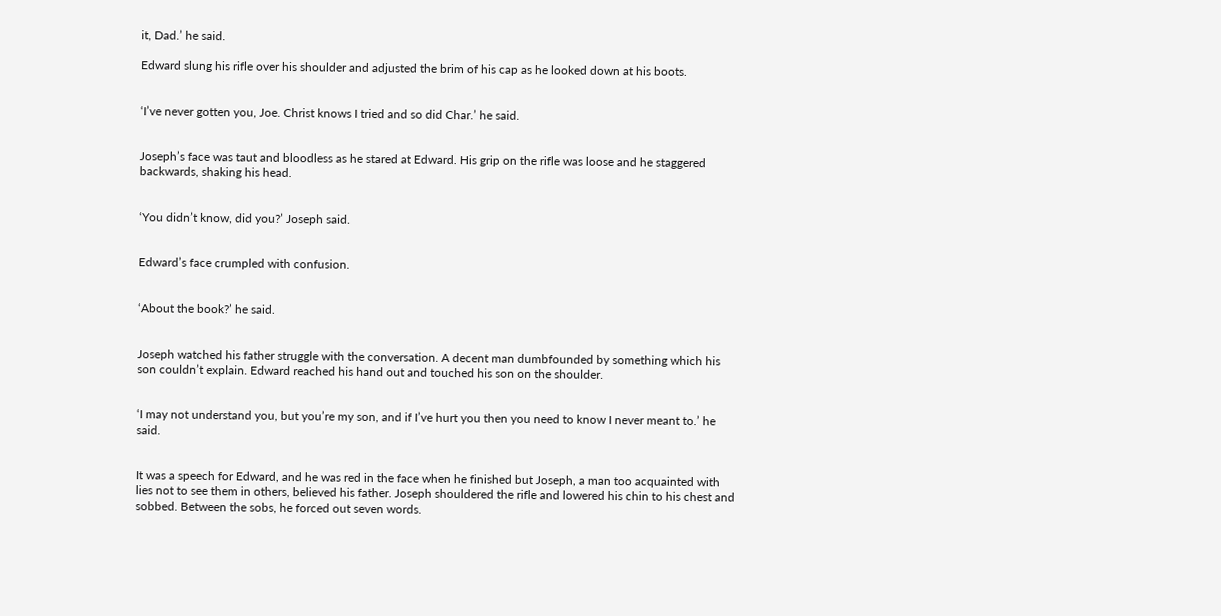it, Dad.’ he said.

Edward slung his rifle over his shoulder and adjusted the brim of his cap as he looked down at his boots.


‘I’ve never gotten you, Joe. Christ knows I tried and so did Char.’ he said.


Joseph’s face was taut and bloodless as he stared at Edward. His grip on the rifle was loose and he staggered backwards, shaking his head.


‘You didn’t know, did you?’ Joseph said.


Edward’s face crumpled with confusion.


‘About the book?’ he said.


Joseph watched his father struggle with the conversation. A decent man dumbfounded by something which his son couldn’t explain. Edward reached his hand out and touched his son on the shoulder.


‘I may not understand you, but you’re my son, and if I’ve hurt you then you need to know I never meant to.’ he said.


It was a speech for Edward, and he was red in the face when he finished but Joseph, a man too acquainted with lies not to see them in others, believed his father. Joseph shouldered the rifle and lowered his chin to his chest and sobbed. Between the sobs, he forced out seven words.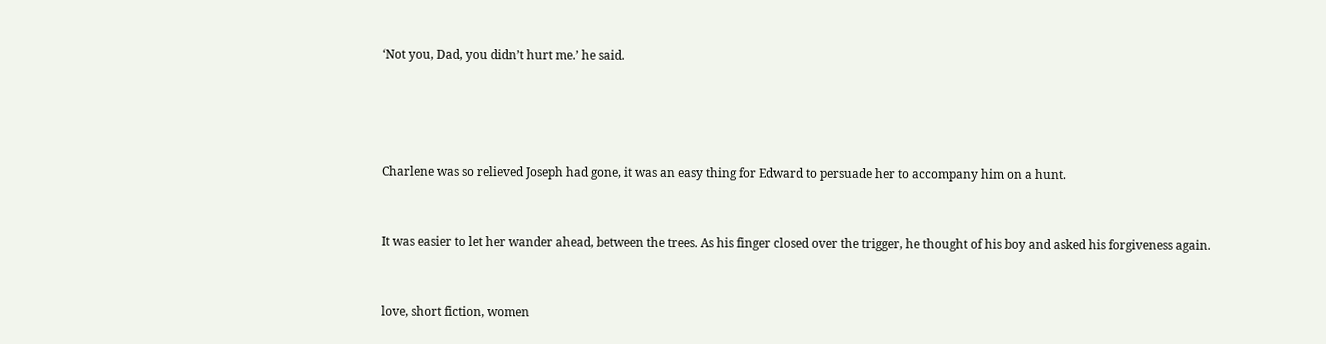‘Not you, Dad, you didn’t hurt me.’ he said.




Charlene was so relieved Joseph had gone, it was an easy thing for Edward to persuade her to accompany him on a hunt.


It was easier to let her wander ahead, between the trees. As his finger closed over the trigger, he thought of his boy and asked his forgiveness again.


love, short fiction, women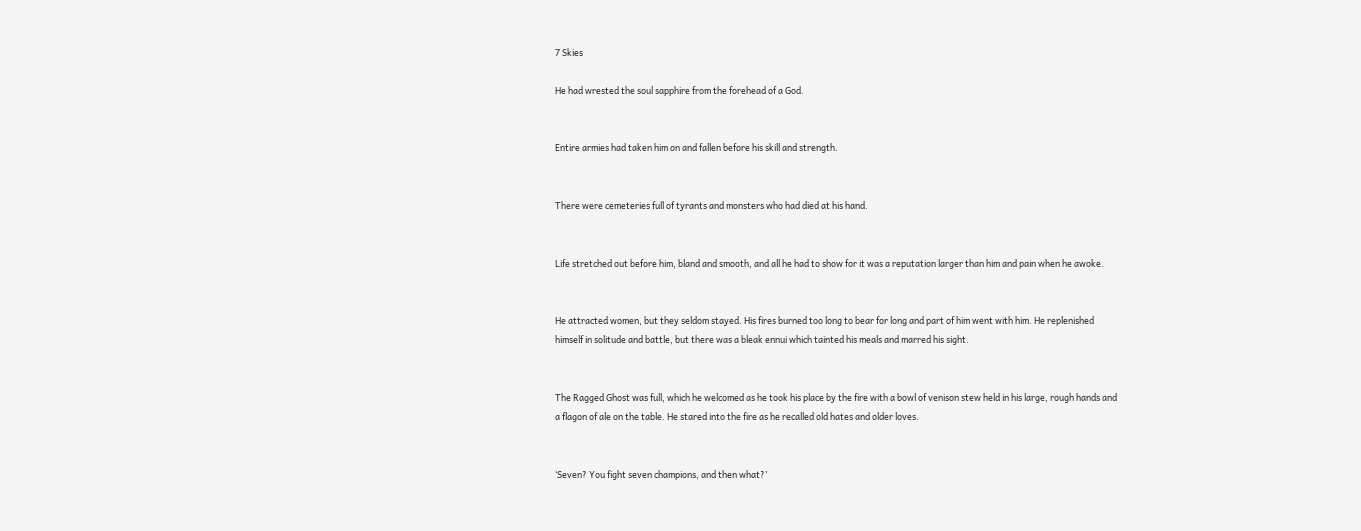7 Skies

He had wrested the soul sapphire from the forehead of a God.


Entire armies had taken him on and fallen before his skill and strength.


There were cemeteries full of tyrants and monsters who had died at his hand.


Life stretched out before him, bland and smooth, and all he had to show for it was a reputation larger than him and pain when he awoke.


He attracted women, but they seldom stayed. His fires burned too long to bear for long and part of him went with him. He replenished himself in solitude and battle, but there was a bleak ennui which tainted his meals and marred his sight.


The Ragged Ghost was full, which he welcomed as he took his place by the fire with a bowl of venison stew held in his large, rough hands and a flagon of ale on the table. He stared into the fire as he recalled old hates and older loves.


‘Seven? You fight seven champions, and then what?’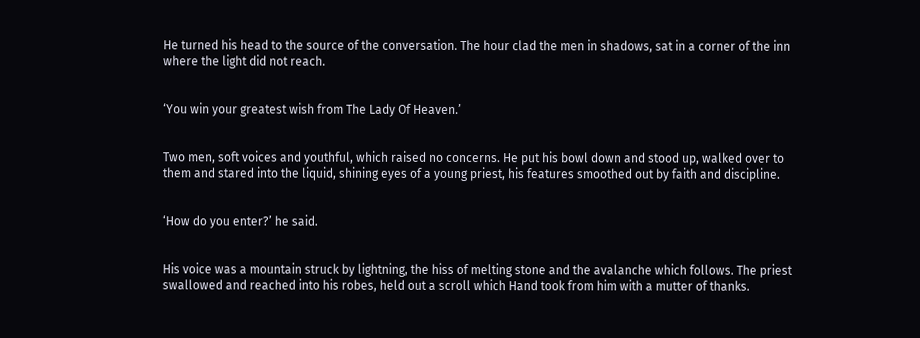He turned his head to the source of the conversation. The hour clad the men in shadows, sat in a corner of the inn where the light did not reach.


‘You win your greatest wish from The Lady Of Heaven.’


Two men, soft voices and youthful, which raised no concerns. He put his bowl down and stood up, walked over to them and stared into the liquid, shining eyes of a young priest, his features smoothed out by faith and discipline.


‘How do you enter?’ he said.


His voice was a mountain struck by lightning, the hiss of melting stone and the avalanche which follows. The priest swallowed and reached into his robes, held out a scroll which Hand took from him with a mutter of thanks.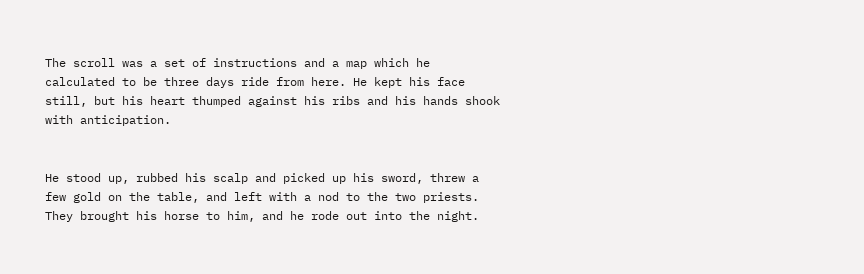The scroll was a set of instructions and a map which he calculated to be three days ride from here. He kept his face still, but his heart thumped against his ribs and his hands shook with anticipation.


He stood up, rubbed his scalp and picked up his sword, threw a few gold on the table, and left with a nod to the two priests. They brought his horse to him, and he rode out into the night.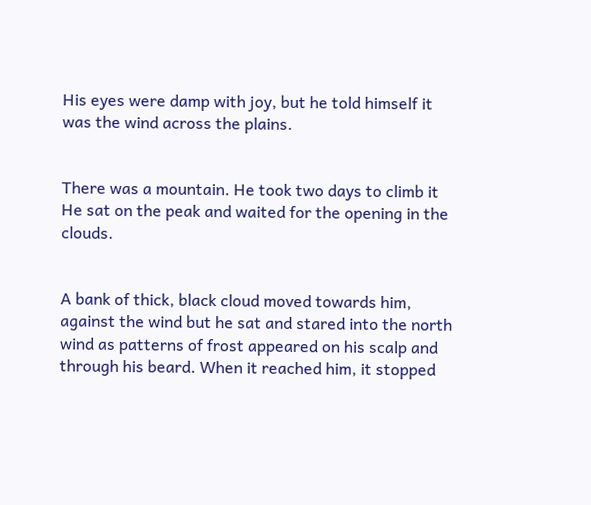His eyes were damp with joy, but he told himself it was the wind across the plains.


There was a mountain. He took two days to climb it He sat on the peak and waited for the opening in the clouds.


A bank of thick, black cloud moved towards him, against the wind but he sat and stared into the north wind as patterns of frost appeared on his scalp and through his beard. When it reached him, it stopped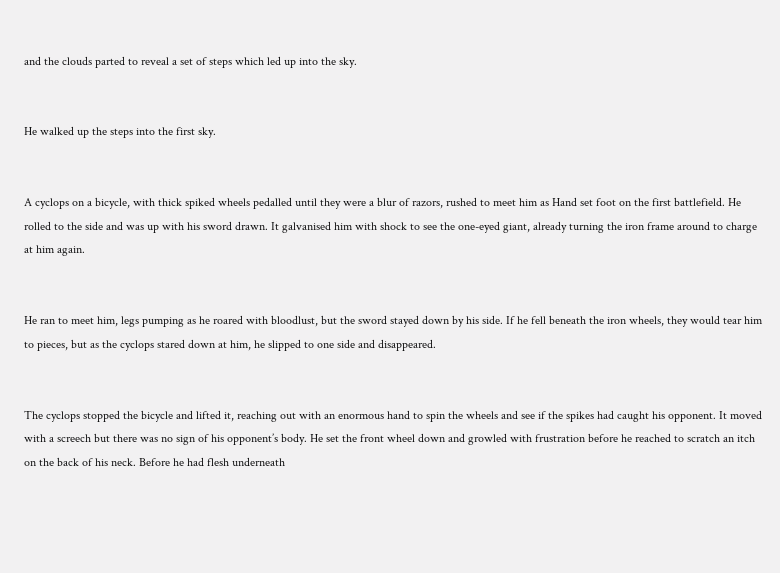and the clouds parted to reveal a set of steps which led up into the sky.


He walked up the steps into the first sky.


A cyclops on a bicycle, with thick spiked wheels pedalled until they were a blur of razors, rushed to meet him as Hand set foot on the first battlefield. He rolled to the side and was up with his sword drawn. It galvanised him with shock to see the one-eyed giant, already turning the iron frame around to charge at him again.


He ran to meet him, legs pumping as he roared with bloodlust, but the sword stayed down by his side. If he fell beneath the iron wheels, they would tear him to pieces, but as the cyclops stared down at him, he slipped to one side and disappeared.


The cyclops stopped the bicycle and lifted it, reaching out with an enormous hand to spin the wheels and see if the spikes had caught his opponent. It moved with a screech but there was no sign of his opponent’s body. He set the front wheel down and growled with frustration before he reached to scratch an itch on the back of his neck. Before he had flesh underneath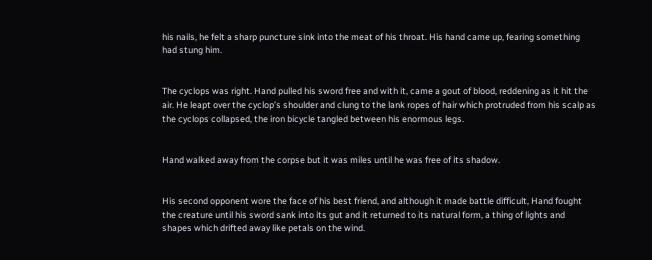his nails, he felt a sharp puncture sink into the meat of his throat. His hand came up, fearing something had stung him.


The cyclops was right. Hand pulled his sword free and with it, came a gout of blood, reddening as it hit the air. He leapt over the cyclop’s shoulder and clung to the lank ropes of hair which protruded from his scalp as the cyclops collapsed, the iron bicycle tangled between his enormous legs.


Hand walked away from the corpse but it was miles until he was free of its shadow.


His second opponent wore the face of his best friend, and although it made battle difficult, Hand fought the creature until his sword sank into its gut and it returned to its natural form, a thing of lights and shapes which drifted away like petals on the wind.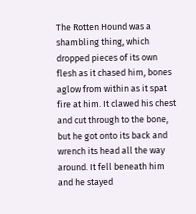The Rotten Hound was a shambling thing, which dropped pieces of its own flesh as it chased him, bones aglow from within as it spat fire at him. It clawed his chest and cut through to the bone, but he got onto its back and wrench its head all the way around. It fell beneath him and he stayed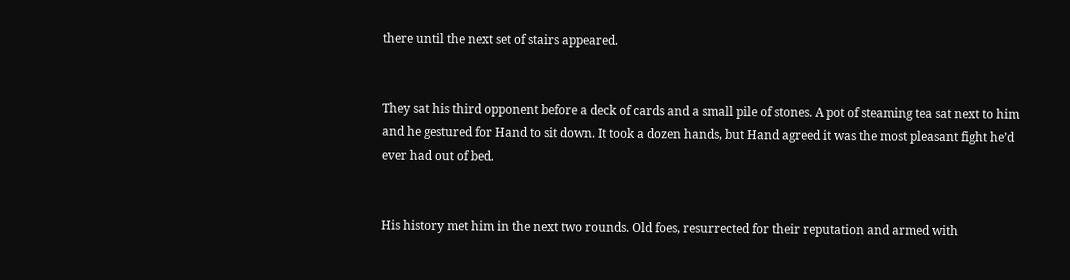there until the next set of stairs appeared.


They sat his third opponent before a deck of cards and a small pile of stones. A pot of steaming tea sat next to him and he gestured for Hand to sit down. It took a dozen hands, but Hand agreed it was the most pleasant fight he’d ever had out of bed.


His history met him in the next two rounds. Old foes, resurrected for their reputation and armed with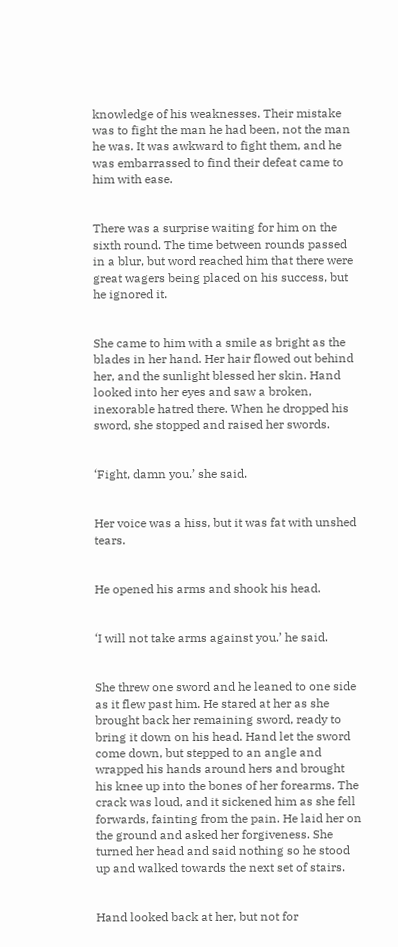knowledge of his weaknesses. Their mistake was to fight the man he had been, not the man he was. It was awkward to fight them, and he was embarrassed to find their defeat came to him with ease.


There was a surprise waiting for him on the sixth round. The time between rounds passed in a blur, but word reached him that there were great wagers being placed on his success, but he ignored it.


She came to him with a smile as bright as the blades in her hand. Her hair flowed out behind her, and the sunlight blessed her skin. Hand looked into her eyes and saw a broken, inexorable hatred there. When he dropped his sword, she stopped and raised her swords.


‘Fight, damn you.’ she said.


Her voice was a hiss, but it was fat with unshed tears.


He opened his arms and shook his head.


‘I will not take arms against you.’ he said.


She threw one sword and he leaned to one side as it flew past him. He stared at her as she brought back her remaining sword, ready to bring it down on his head. Hand let the sword come down, but stepped to an angle and wrapped his hands around hers and brought his knee up into the bones of her forearms. The crack was loud, and it sickened him as she fell forwards, fainting from the pain. He laid her on the ground and asked her forgiveness. She turned her head and said nothing so he stood up and walked towards the next set of stairs.


Hand looked back at her, but not for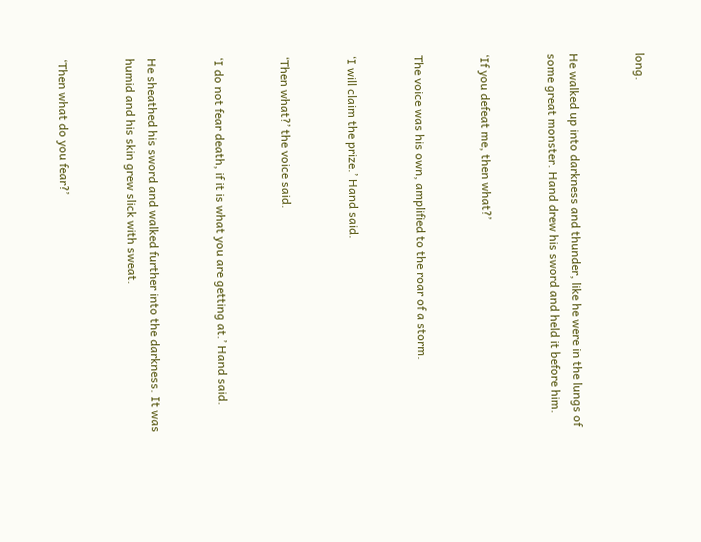long.


He walked up into darkness and thunder, like he were in the lungs of some great monster. Hand drew his sword and held it before him.


‘If you defeat me, then what?’


The voice was his own, amplified to the roar of a storm.


‘I will claim the prize.’ Hand said.


‘Then what?’ the voice said.


‘I do not fear death, if it is what you are getting at.’ Hand said.


He sheathed his sword and walked further into the darkness. It was humid and his skin grew slick with sweat.


‘Then what do you fear?’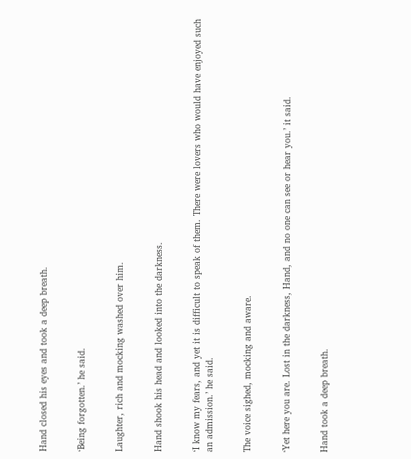Hand closed his eyes and took a deep breath.


‘Being forgotten.’ he said.


Laughter, rich and mocking washed over him.


Hand shook his head and looked into the darkness.


‘I know my fears, and yet it is difficult to speak of them. There were lovers who would have enjoyed such an admission.’ he said.


The voice sighed, mocking and aware.


‘Yet here you are. Lost in the darkness, Hand, and no one can see or hear you.’ it said.


Hand took a deep breath.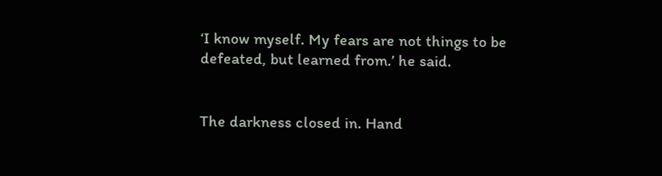‘I know myself. My fears are not things to be defeated, but learned from.’ he said.


The darkness closed in. Hand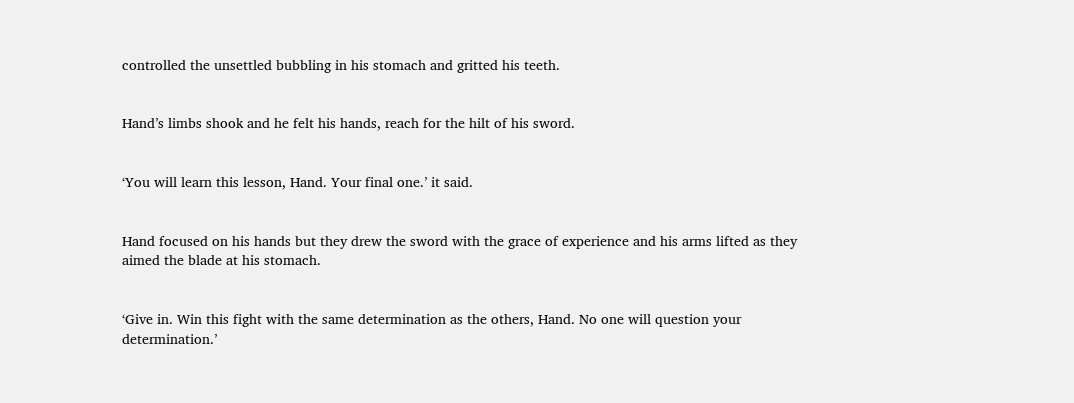controlled the unsettled bubbling in his stomach and gritted his teeth.


Hand’s limbs shook and he felt his hands, reach for the hilt of his sword.


‘You will learn this lesson, Hand. Your final one.’ it said.


Hand focused on his hands but they drew the sword with the grace of experience and his arms lifted as they aimed the blade at his stomach.


‘Give in. Win this fight with the same determination as the others, Hand. No one will question your determination.’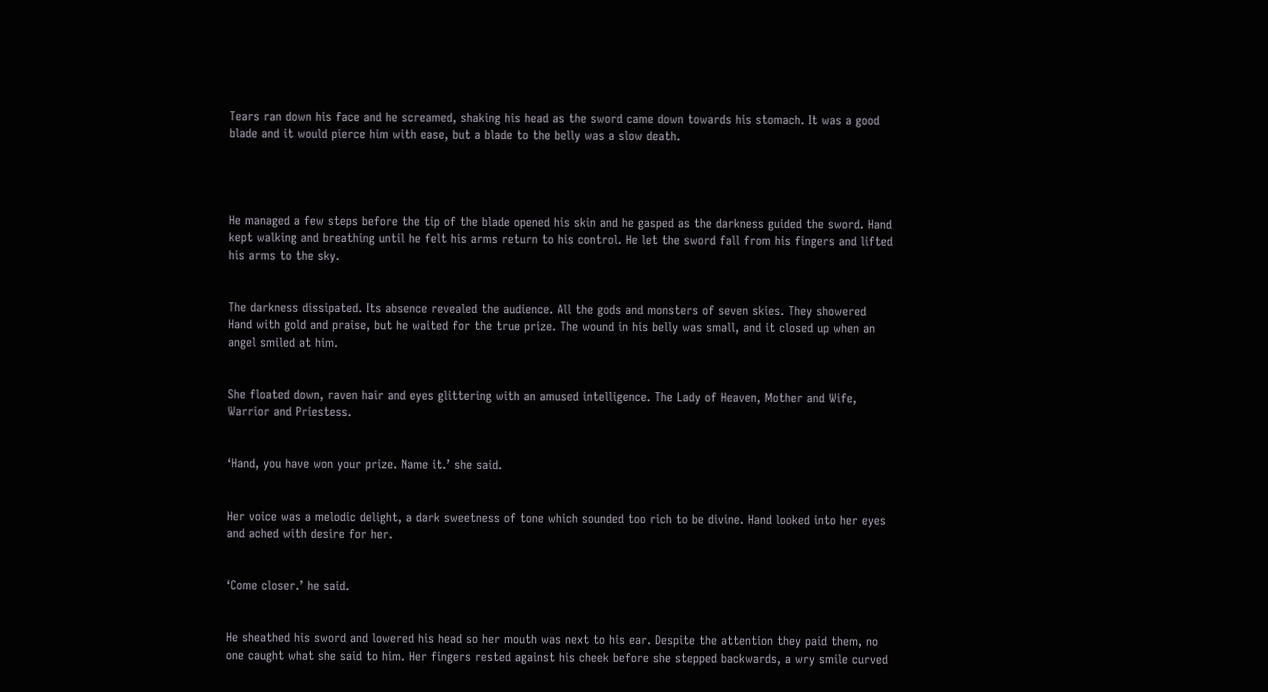Tears ran down his face and he screamed, shaking his head as the sword came down towards his stomach. It was a good blade and it would pierce him with ease, but a blade to the belly was a slow death.




He managed a few steps before the tip of the blade opened his skin and he gasped as the darkness guided the sword. Hand kept walking and breathing until he felt his arms return to his control. He let the sword fall from his fingers and lifted his arms to the sky.


The darkness dissipated. Its absence revealed the audience. All the gods and monsters of seven skies. They showered Hand with gold and praise, but he waited for the true prize. The wound in his belly was small, and it closed up when an angel smiled at him.


She floated down, raven hair and eyes glittering with an amused intelligence. The Lady of Heaven, Mother and Wife, Warrior and Priestess.


‘Hand, you have won your prize. Name it.’ she said.


Her voice was a melodic delight, a dark sweetness of tone which sounded too rich to be divine. Hand looked into her eyes and ached with desire for her.


‘Come closer.’ he said.


He sheathed his sword and lowered his head so her mouth was next to his ear. Despite the attention they paid them, no one caught what she said to him. Her fingers rested against his cheek before she stepped backwards, a wry smile curved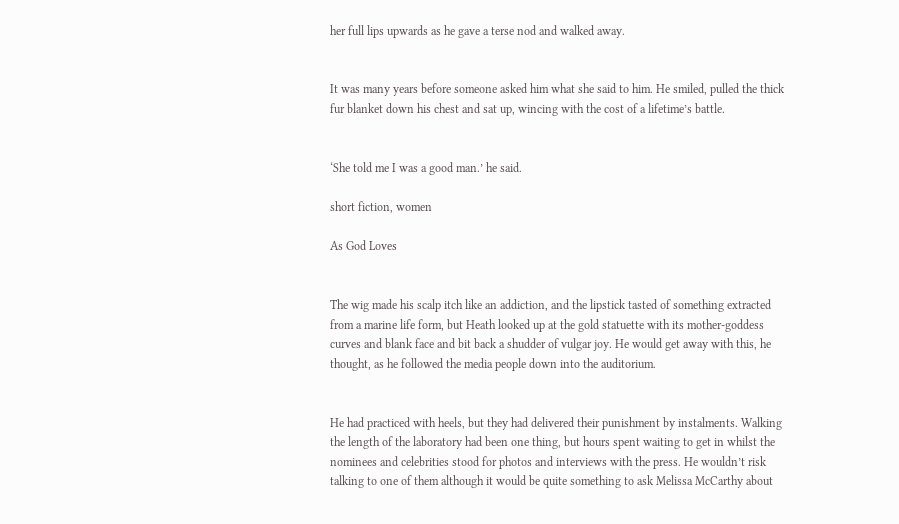her full lips upwards as he gave a terse nod and walked away.


It was many years before someone asked him what she said to him. He smiled, pulled the thick fur blanket down his chest and sat up, wincing with the cost of a lifetime’s battle.


‘She told me I was a good man.’ he said.

short fiction, women

As God Loves


The wig made his scalp itch like an addiction, and the lipstick tasted of something extracted from a marine life form, but Heath looked up at the gold statuette with its mother-goddess curves and blank face and bit back a shudder of vulgar joy. He would get away with this, he thought, as he followed the media people down into the auditorium.


He had practiced with heels, but they had delivered their punishment by instalments. Walking the length of the laboratory had been one thing, but hours spent waiting to get in whilst the nominees and celebrities stood for photos and interviews with the press. He wouldn’t risk talking to one of them although it would be quite something to ask Melissa McCarthy about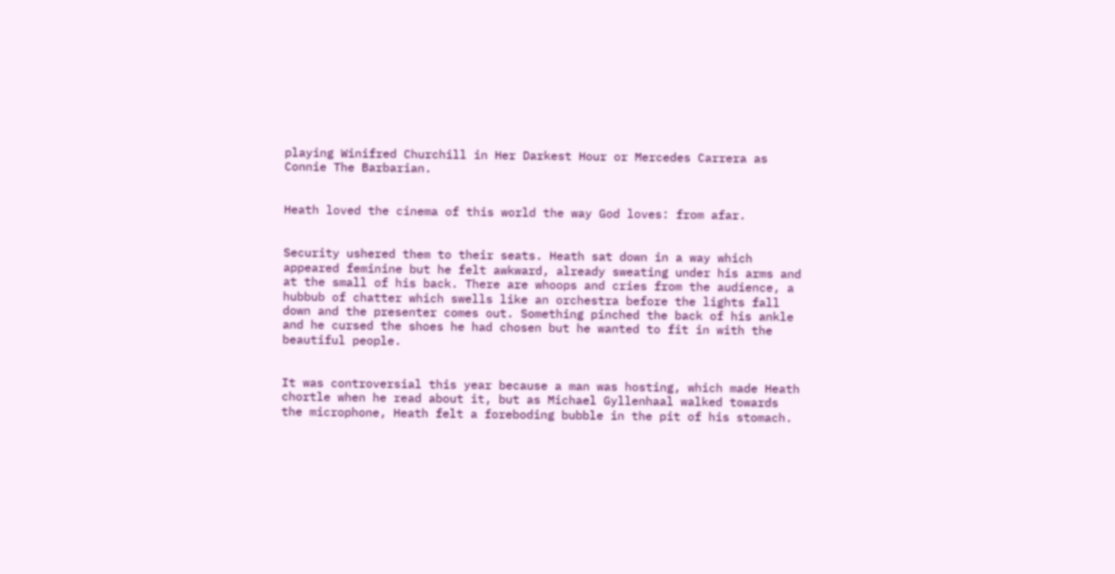playing Winifred Churchill in Her Darkest Hour or Mercedes Carrera as Connie The Barbarian.


Heath loved the cinema of this world the way God loves: from afar.


Security ushered them to their seats. Heath sat down in a way which appeared feminine but he felt awkward, already sweating under his arms and at the small of his back. There are whoops and cries from the audience, a hubbub of chatter which swells like an orchestra before the lights fall down and the presenter comes out. Something pinched the back of his ankle and he cursed the shoes he had chosen but he wanted to fit in with the beautiful people.


It was controversial this year because a man was hosting, which made Heath chortle when he read about it, but as Michael Gyllenhaal walked towards the microphone, Heath felt a foreboding bubble in the pit of his stomach.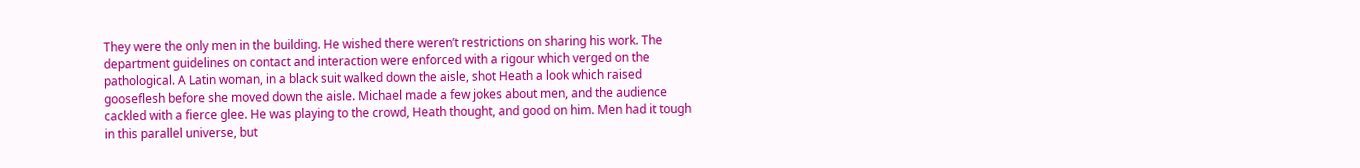They were the only men in the building. He wished there weren’t restrictions on sharing his work. The department guidelines on contact and interaction were enforced with a rigour which verged on the pathological. A Latin woman, in a black suit walked down the aisle, shot Heath a look which raised gooseflesh before she moved down the aisle. Michael made a few jokes about men, and the audience cackled with a fierce glee. He was playing to the crowd, Heath thought, and good on him. Men had it tough in this parallel universe, but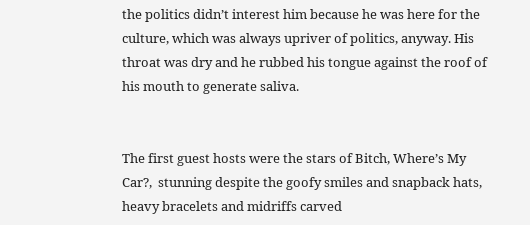the politics didn’t interest him because he was here for the culture, which was always upriver of politics, anyway. His throat was dry and he rubbed his tongue against the roof of his mouth to generate saliva.


The first guest hosts were the stars of Bitch, Where’s My Car?,  stunning despite the goofy smiles and snapback hats, heavy bracelets and midriffs carved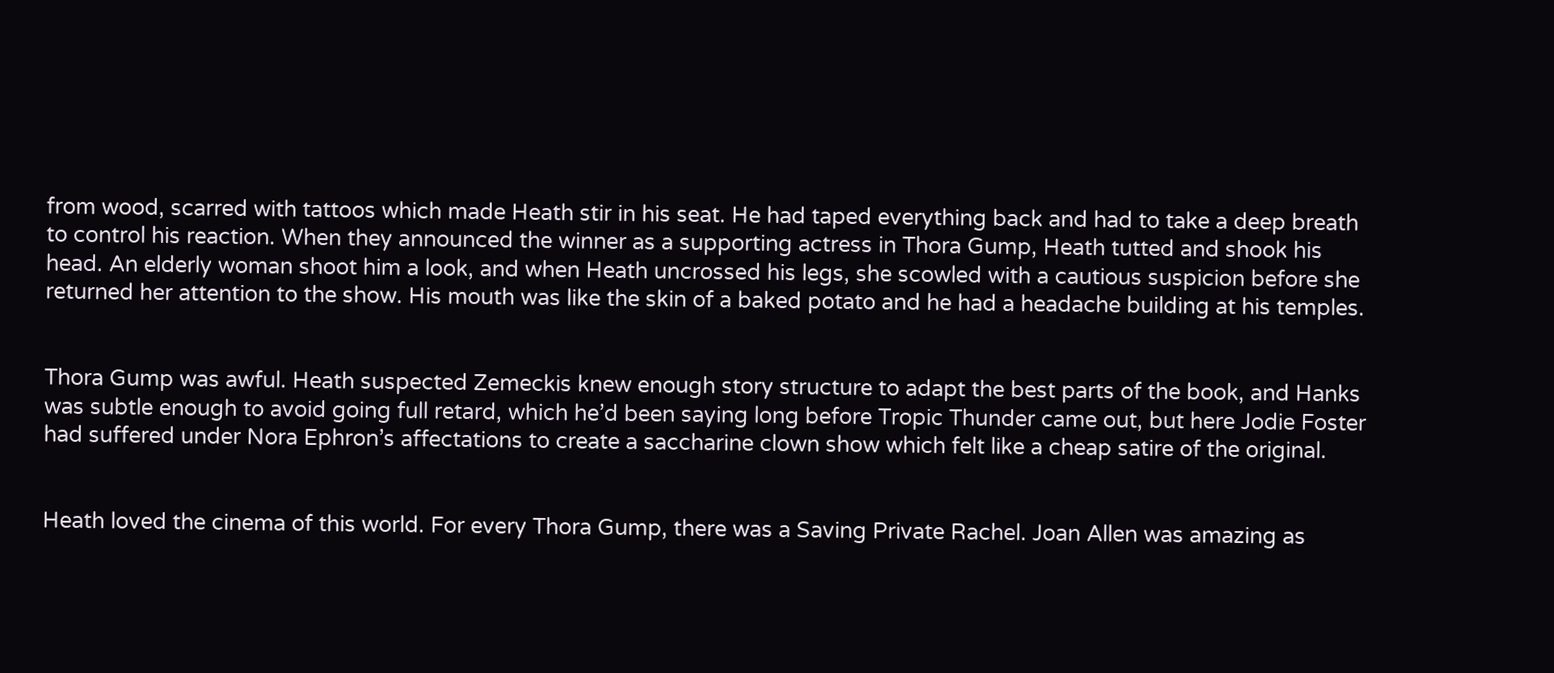from wood, scarred with tattoos which made Heath stir in his seat. He had taped everything back and had to take a deep breath to control his reaction. When they announced the winner as a supporting actress in Thora Gump, Heath tutted and shook his head. An elderly woman shoot him a look, and when Heath uncrossed his legs, she scowled with a cautious suspicion before she returned her attention to the show. His mouth was like the skin of a baked potato and he had a headache building at his temples.


Thora Gump was awful. Heath suspected Zemeckis knew enough story structure to adapt the best parts of the book, and Hanks was subtle enough to avoid going full retard, which he’d been saying long before Tropic Thunder came out, but here Jodie Foster had suffered under Nora Ephron’s affectations to create a saccharine clown show which felt like a cheap satire of the original.


Heath loved the cinema of this world. For every Thora Gump, there was a Saving Private Rachel. Joan Allen was amazing as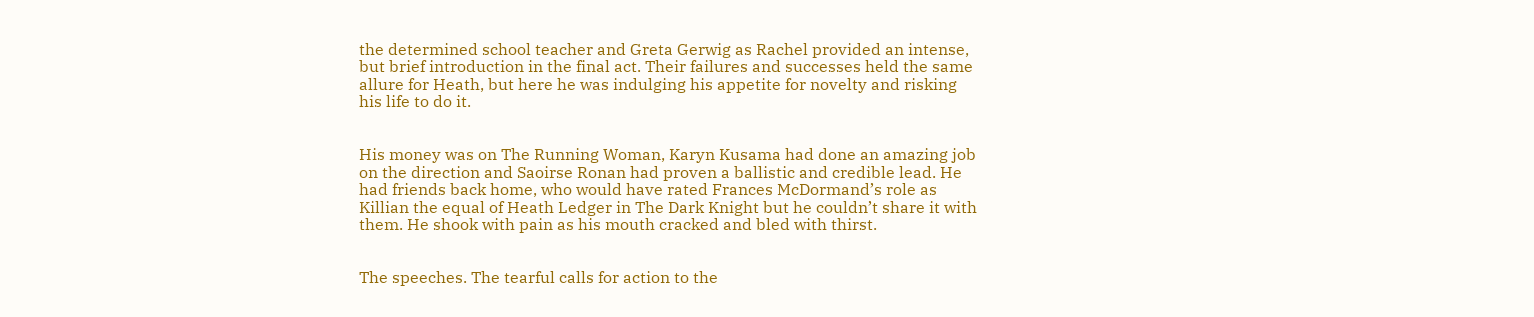the determined school teacher and Greta Gerwig as Rachel provided an intense, but brief introduction in the final act. Their failures and successes held the same allure for Heath, but here he was indulging his appetite for novelty and risking his life to do it.


His money was on The Running Woman, Karyn Kusama had done an amazing job on the direction and Saoirse Ronan had proven a ballistic and credible lead. He had friends back home, who would have rated Frances McDormand’s role as Killian the equal of Heath Ledger in The Dark Knight but he couldn’t share it with them. He shook with pain as his mouth cracked and bled with thirst.


The speeches. The tearful calls for action to the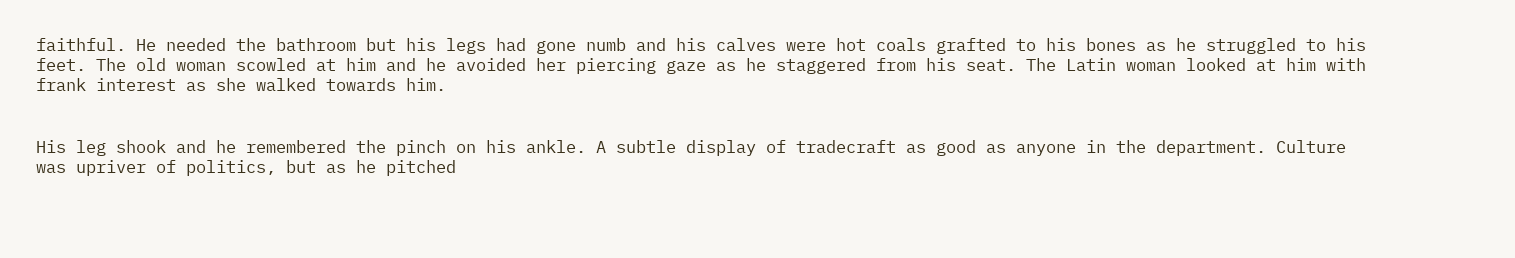faithful. He needed the bathroom but his legs had gone numb and his calves were hot coals grafted to his bones as he struggled to his feet. The old woman scowled at him and he avoided her piercing gaze as he staggered from his seat. The Latin woman looked at him with frank interest as she walked towards him.


His leg shook and he remembered the pinch on his ankle. A subtle display of tradecraft as good as anyone in the department. Culture was upriver of politics, but as he pitched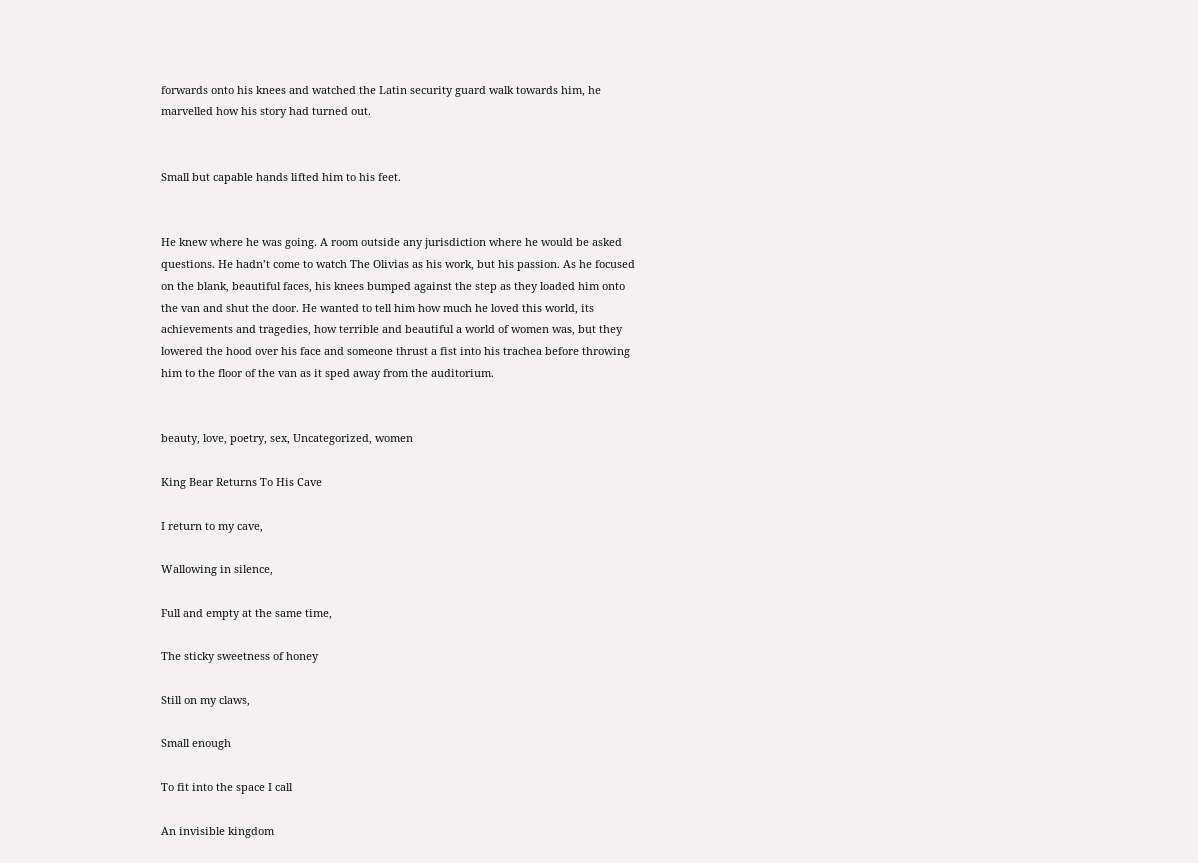forwards onto his knees and watched the Latin security guard walk towards him, he marvelled how his story had turned out.


Small but capable hands lifted him to his feet.


He knew where he was going. A room outside any jurisdiction where he would be asked questions. He hadn’t come to watch The Olivias as his work, but his passion. As he focused on the blank, beautiful faces, his knees bumped against the step as they loaded him onto the van and shut the door. He wanted to tell him how much he loved this world, its achievements and tragedies, how terrible and beautiful a world of women was, but they lowered the hood over his face and someone thrust a fist into his trachea before throwing him to the floor of the van as it sped away from the auditorium.


beauty, love, poetry, sex, Uncategorized, women

King Bear Returns To His Cave

I return to my cave,

Wallowing in silence,

Full and empty at the same time,

The sticky sweetness of honey

Still on my claws,

Small enough

To fit into the space I call

An invisible kingdom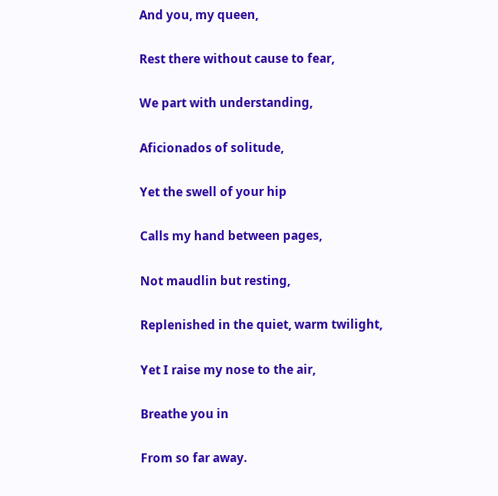And you, my queen,

Rest there without cause to fear,

We part with understanding,

Aficionados of solitude,

Yet the swell of your hip

Calls my hand between pages,

Not maudlin but resting,

Replenished in the quiet, warm twilight,

Yet I raise my nose to the air,

Breathe you in

From so far away.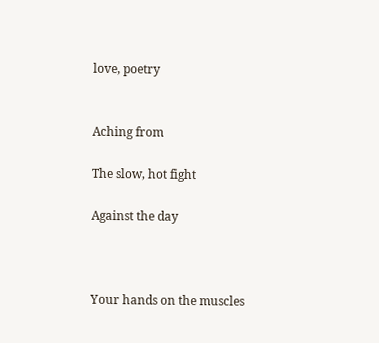love, poetry


Aching from

The slow, hot fight

Against the day



Your hands on the muscles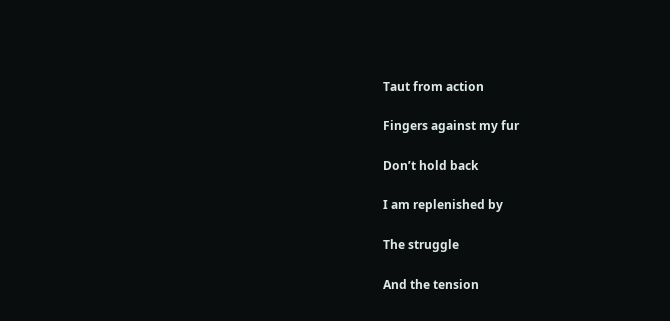Taut from action

Fingers against my fur

Don’t hold back

I am replenished by

The struggle

And the tension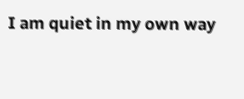I am quiet in my own way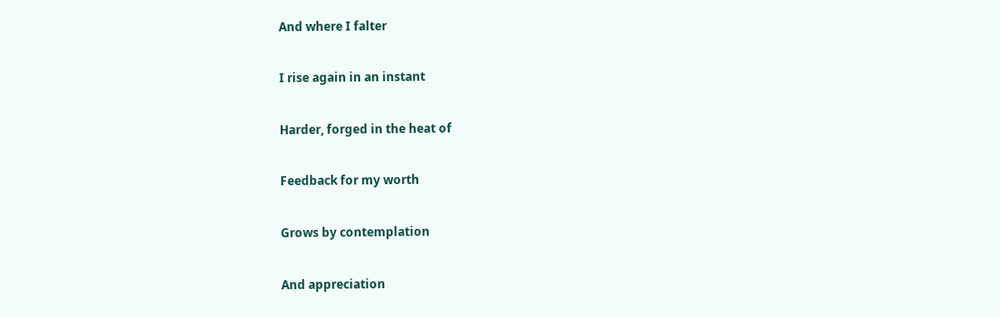And where I falter

I rise again in an instant

Harder, forged in the heat of

Feedback for my worth

Grows by contemplation

And appreciation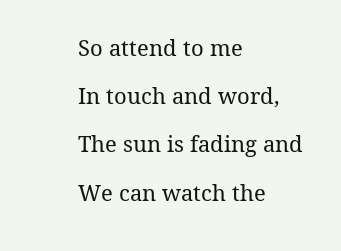So attend to me

In touch and word,

The sun is fading and

We can watch the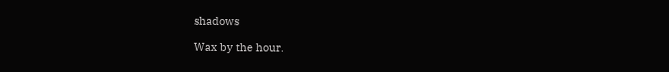shadows

Wax by the hour.